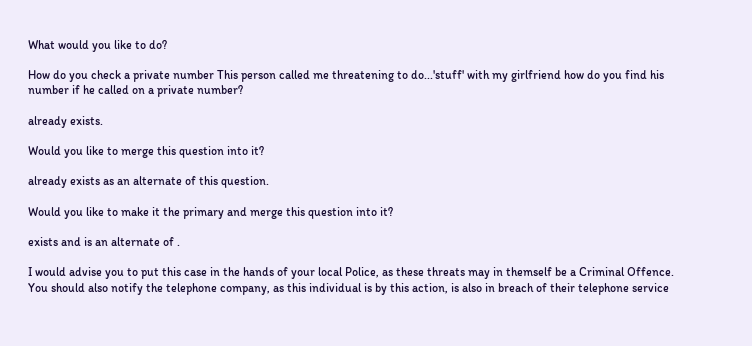What would you like to do?

How do you check a private number This person called me threatening to do...'stuff' with my girlfriend how do you find his number if he called on a private number?

already exists.

Would you like to merge this question into it?

already exists as an alternate of this question.

Would you like to make it the primary and merge this question into it?

exists and is an alternate of .

I would advise you to put this case in the hands of your local Police, as these threats may in themself be a Criminal Offence. You should also notify the telephone company, as this individual is by this action, is also in breach of their telephone service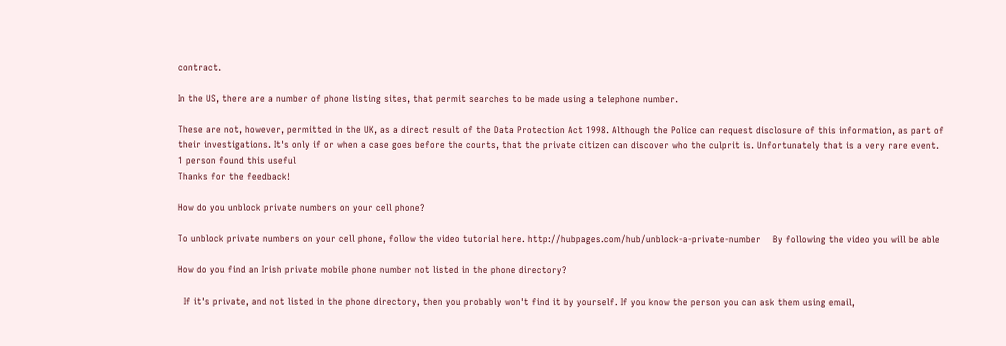contract.

In the US, there are a number of phone listing sites, that permit searches to be made using a telephone number.

These are not, however, permitted in the UK, as a direct result of the Data Protection Act 1998. Although the Police can request disclosure of this information, as part of their investigations. It's only if or when a case goes before the courts, that the private citizen can discover who the culprit is. Unfortunately that is a very rare event.
1 person found this useful
Thanks for the feedback!

How do you unblock private numbers on your cell phone?

To unblock private numbers on your cell phone, follow the video tutorial here. http://hubpages.com/hub/unblock-a-private-number    By following the video you will be able

How do you find an Irish private mobile phone number not listed in the phone directory?

  If it's private, and not listed in the phone directory, then you probably won't find it by yourself. If you know the person you can ask them using email,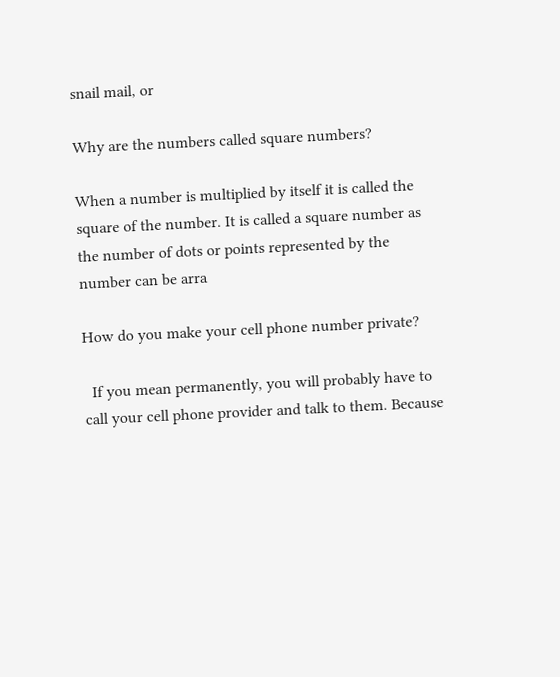snail mail, or

Why are the numbers called square numbers?

When a number is multiplied by itself it is called the square of the number. It is called a square number as the number of dots or points represented by the number can be arra

How do you make your cell phone number private?

  If you mean permanently, you will probably have to call your cell phone provider and talk to them. Because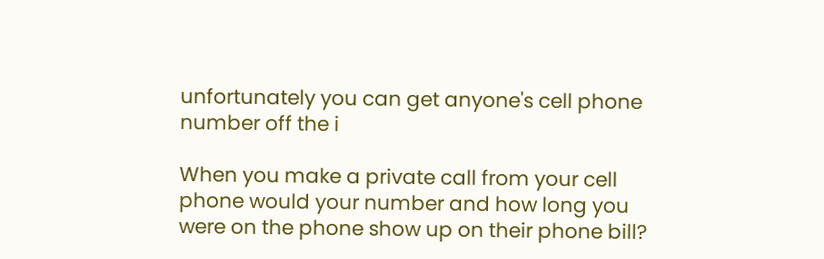unfortunately you can get anyone's cell phone number off the i

When you make a private call from your cell phone would your number and how long you were on the phone show up on their phone bill?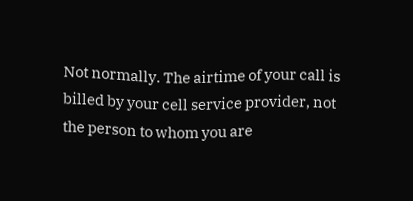Not normally. The airtime of your call is billed by your cell service provider, not the person to whom you are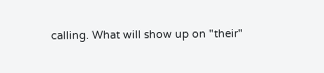calling. What will show up on "their"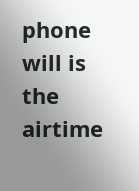phone will is the airtime